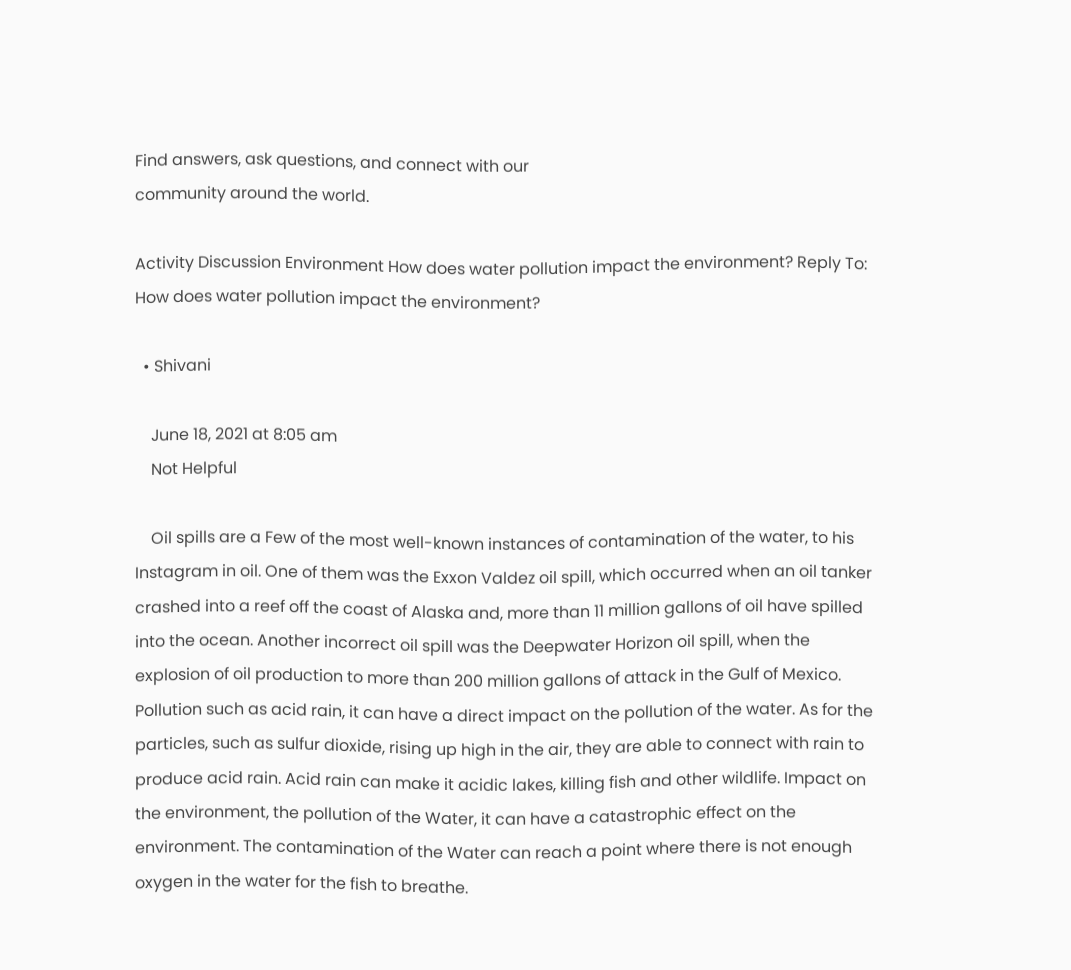Find answers, ask questions, and connect with our
community around the world.

Activity Discussion Environment How does water pollution impact the environment? Reply To: How does water pollution impact the environment?

  • Shivani

    June 18, 2021 at 8:05 am
    Not Helpful

    Oil spills are a Few of the most well-known instances of contamination of the water, to his Instagram in oil. One of them was the Exxon Valdez oil spill, which occurred when an oil tanker crashed into a reef off the coast of Alaska and, more than 11 million gallons of oil have spilled into the ocean. Another incorrect oil spill was the Deepwater Horizon oil spill, when the explosion of oil production to more than 200 million gallons of attack in the Gulf of Mexico. Pollution such as acid rain, it can have a direct impact on the pollution of the water. As for the particles, such as sulfur dioxide, rising up high in the air, they are able to connect with rain to produce acid rain. Acid rain can make it acidic lakes, killing fish and other wildlife. Impact on the environment, the pollution of the Water, it can have a catastrophic effect on the environment. The contamination of the Water can reach a point where there is not enough oxygen in the water for the fish to breathe.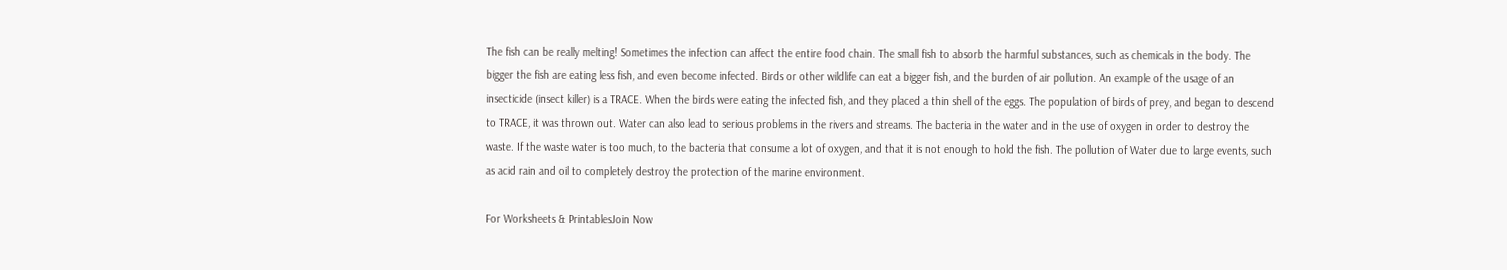The fish can be really melting! Sometimes the infection can affect the entire food chain. The small fish to absorb the harmful substances, such as chemicals in the body. The bigger the fish are eating less fish, and even become infected. Birds or other wildlife can eat a bigger fish, and the burden of air pollution. An example of the usage of an insecticide (insect killer) is a TRACE. When the birds were eating the infected fish, and they placed a thin shell of the eggs. The population of birds of prey, and began to descend to TRACE, it was thrown out. Water can also lead to serious problems in the rivers and streams. The bacteria in the water and in the use of oxygen in order to destroy the waste. If the waste water is too much, to the bacteria that consume a lot of oxygen, and that it is not enough to hold the fish. The pollution of Water due to large events, such as acid rain and oil to completely destroy the protection of the marine environment.

For Worksheets & PrintablesJoin Now